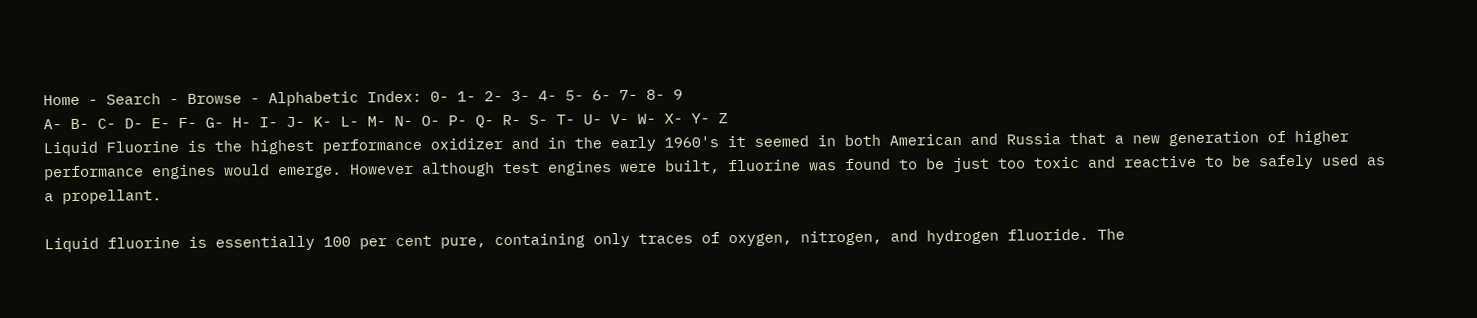Home - Search - Browse - Alphabetic Index: 0- 1- 2- 3- 4- 5- 6- 7- 8- 9
A- B- C- D- E- F- G- H- I- J- K- L- M- N- O- P- Q- R- S- T- U- V- W- X- Y- Z
Liquid Fluorine is the highest performance oxidizer and in the early 1960's it seemed in both American and Russia that a new generation of higher performance engines would emerge. However although test engines were built, fluorine was found to be just too toxic and reactive to be safely used as a propellant.

Liquid fluorine is essentially 100 per cent pure, containing only traces of oxygen, nitrogen, and hydrogen fluoride. The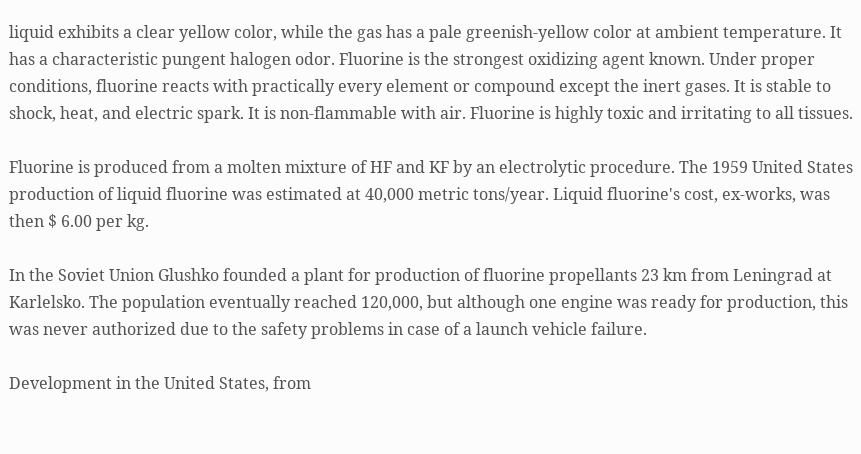liquid exhibits a clear yellow color, while the gas has a pale greenish-yellow color at ambient temperature. It has a characteristic pungent halogen odor. Fluorine is the strongest oxidizing agent known. Under proper conditions, fluorine reacts with practically every element or compound except the inert gases. It is stable to shock, heat, and electric spark. It is non-flammable with air. Fluorine is highly toxic and irritating to all tissues.

Fluorine is produced from a molten mixture of HF and KF by an electrolytic procedure. The 1959 United States production of liquid fluorine was estimated at 40,000 metric tons/year. Liquid fluorine's cost, ex-works, was then $ 6.00 per kg.

In the Soviet Union Glushko founded a plant for production of fluorine propellants 23 km from Leningrad at Karlelsko. The population eventually reached 120,000, but although one engine was ready for production, this was never authorized due to the safety problems in case of a launch vehicle failure.

Development in the United States, from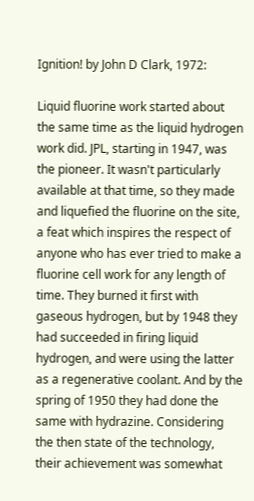Ignition! by John D Clark, 1972:

Liquid fluorine work started about the same time as the liquid hydrogen work did. JPL, starting in 1947, was the pioneer. It wasn't particularly available at that time, so they made and liquefied the fluorine on the site, a feat which inspires the respect of anyone who has ever tried to make a fluorine cell work for any length of time. They burned it first with gaseous hydrogen, but by 1948 they had succeeded in firing liquid hydrogen, and were using the latter as a regenerative coolant. And by the spring of 1950 they had done the same with hydrazine. Considering the then state of the technology, their achievement was somewhat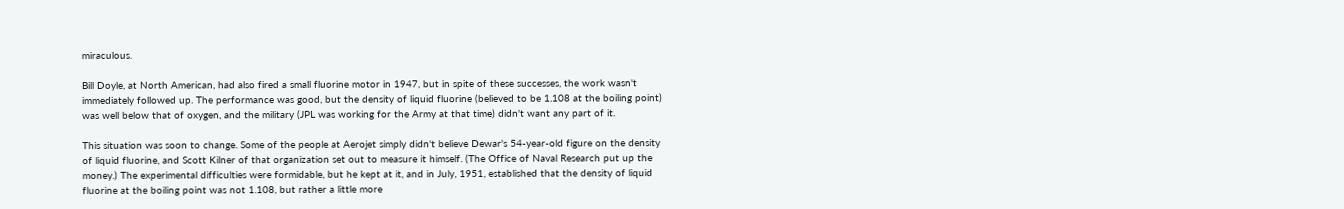miraculous.

Bill Doyle, at North American, had also fired a small fluorine motor in 1947, but in spite of these successes, the work wasn't immediately followed up. The performance was good, but the density of liquid fluorine (believed to be 1.108 at the boiling point) was well below that of oxygen, and the military (JPL was working for the Army at that time) didn't want any part of it.

This situation was soon to change. Some of the people at Aerojet simply didn't believe Dewar's 54-year-old figure on the density of liquid fluorine, and Scott Kilner of that organization set out to measure it himself. (The Office of Naval Research put up the money.) The experimental difficulties were formidable, but he kept at it, and in July, 1951, established that the density of liquid fluorine at the boiling point was not 1.108, but rather a little more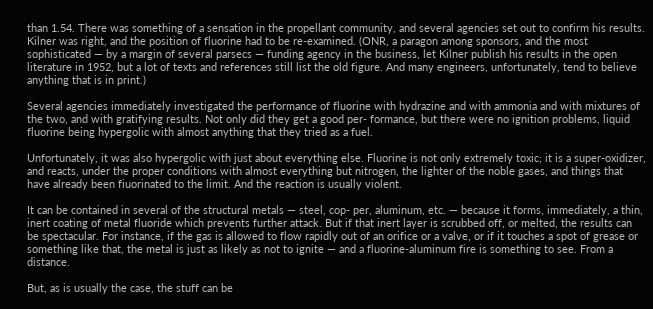than 1.54. There was something of a sensation in the propellant community, and several agencies set out to confirm his results. Kilner was right, and the position of fluorine had to be re-examined. (ONR, a paragon among sponsors, and the most sophisticated — by a margin of several parsecs — funding agency in the business, let Kilner publish his results in the open literature in 1952, but a lot of texts and references still list the old figure. And many engineers, unfortunately, tend to believe anything that is in print.)

Several agencies immediately investigated the performance of fluorine with hydrazine and with ammonia and with mixtures of the two, and with gratifying results. Not only did they get a good per- formance, but there were no ignition problems, liquid fluorine being hypergolic with almost anything that they tried as a fuel.

Unfortunately, it was also hypergolic with just about everything else. Fluorine is not only extremely toxic; it is a super-oxidizer, and reacts, under the proper conditions with almost everything but nitrogen, the lighter of the noble gases, and things that have already been fiuorinated to the limit. And the reaction is usually violent.

It can be contained in several of the structural metals — steel, cop- per, aluminum, etc. — because it forms, immediately, a thin, inert coating of metal fluoride which prevents further attack. But if that inert layer is scrubbed off, or melted, the results can be spectacular. For instance, if the gas is allowed to flow rapidly out of an orifice or a valve, or if it touches a spot of grease or something like that, the metal is just as likely as not to ignite — and a fluorine-aluminum fire is something to see. From a distance.

But, as is usually the case, the stuff can be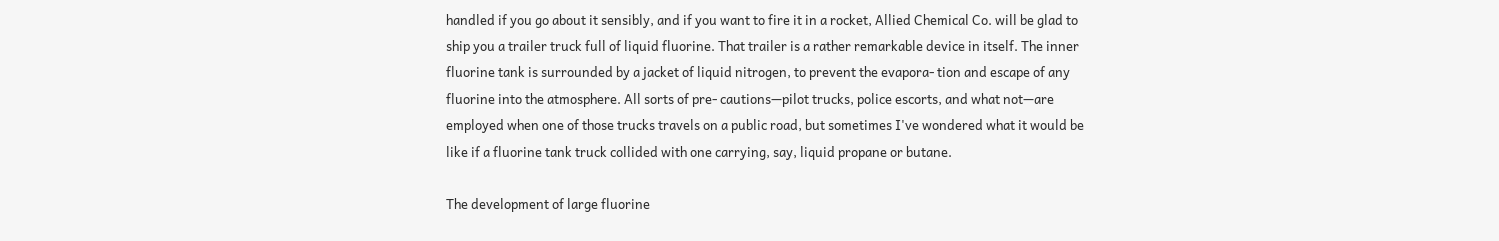handled if you go about it sensibly, and if you want to fire it in a rocket, Allied Chemical Co. will be glad to ship you a trailer truck full of liquid fluorine. That trailer is a rather remarkable device in itself. The inner fluorine tank is surrounded by a jacket of liquid nitrogen, to prevent the evapora- tion and escape of any fluorine into the atmosphere. All sorts of pre- cautions—pilot trucks, police escorts, and what not—are employed when one of those trucks travels on a public road, but sometimes I've wondered what it would be like if a fluorine tank truck collided with one carrying, say, liquid propane or butane.

The development of large fluorine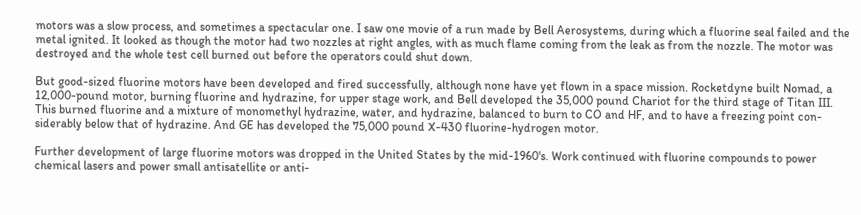motors was a slow process, and sometimes a spectacular one. I saw one movie of a run made by Bell Aerosystems, during which a fluorine seal failed and the metal ignited. It looked as though the motor had two nozzles at right angles, with as much flame coming from the leak as from the nozzle. The motor was destroyed and the whole test cell burned out before the operators could shut down.

But good-sized fluorine motors have been developed and fired successfully, although none have yet flown in a space mission. Rocketdyne built Nomad, a 12,000-pound motor, burning fluorine and hydrazine, for upper stage work, and Bell developed the 35,000 pound Chariot for the third stage of Titan III. This burned fluorine and a mixture of monomethyl hydrazine, water, and hydrazine, balanced to burn to CO and HF, and to have a freezing point con- siderably below that of hydrazine. And GE has developed the 75,000 pound X-430 fluorine-hydrogen motor.

Further development of large fluorine motors was dropped in the United States by the mid-1960's. Work continued with fluorine compounds to power chemical lasers and power small antisatellite or anti-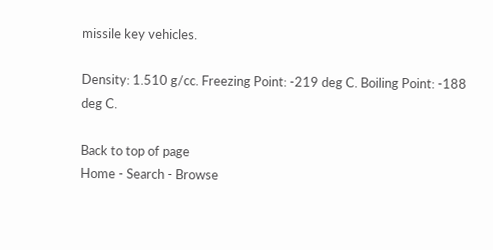missile key vehicles.

Density: 1.510 g/cc. Freezing Point: -219 deg C. Boiling Point: -188 deg C.

Back to top of page
Home - Search - Browse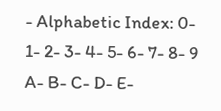- Alphabetic Index: 0- 1- 2- 3- 4- 5- 6- 7- 8- 9
A- B- C- D- E-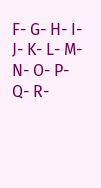F- G- H- I- J- K- L- M- N- O- P- Q- R-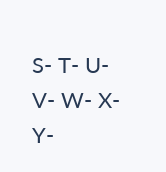S- T- U- V- W- X- Y-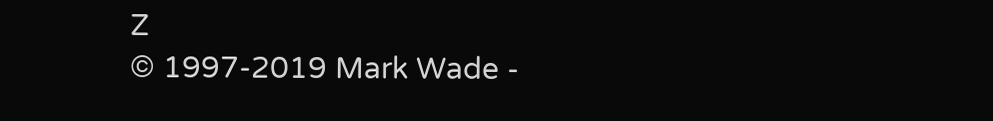Z
© 1997-2019 Mark Wade -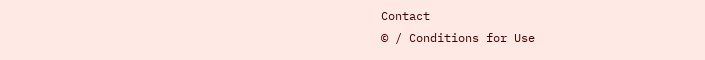Contact
© / Conditions for Use